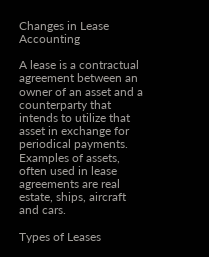Changes in Lease Accounting

A lease is a contractual agreement between an owner of an asset and a counterparty that intends to utilize that asset in exchange for periodical payments. Examples of assets, often used in lease agreements are real estate, ships, aircraft and cars.

Types of Leases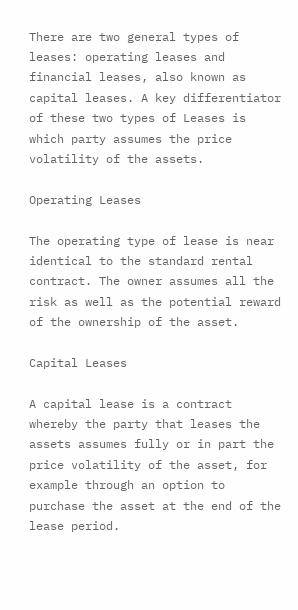There are two general types of leases: operating leases and financial leases, also known as capital leases. A key differentiator of these two types of Leases is which party assumes the price volatility of the assets.

Operating Leases

The operating type of lease is near identical to the standard rental contract. The owner assumes all the risk as well as the potential reward of the ownership of the asset.

Capital Leases

A capital lease is a contract whereby the party that leases the assets assumes fully or in part the price volatility of the asset, for example through an option to purchase the asset at the end of the lease period.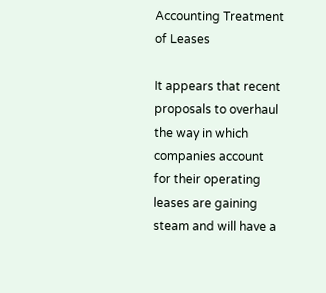Accounting Treatment of Leases

It appears that recent proposals to overhaul the way in which companies account for their operating leases are gaining steam and will have a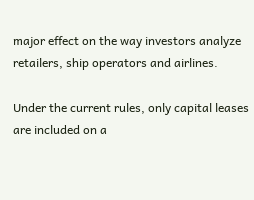major effect on the way investors analyze retailers, ship operators and airlines.

Under the current rules, only capital leases are included on a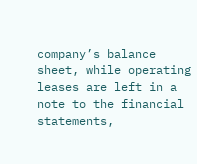company’s balance sheet, while operating leases are left in a note to the financial statements,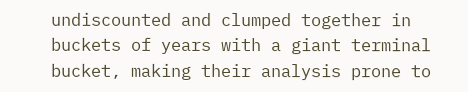undiscounted and clumped together in buckets of years with a giant terminal bucket, making their analysis prone to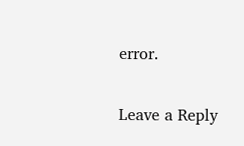error.

Leave a Reply